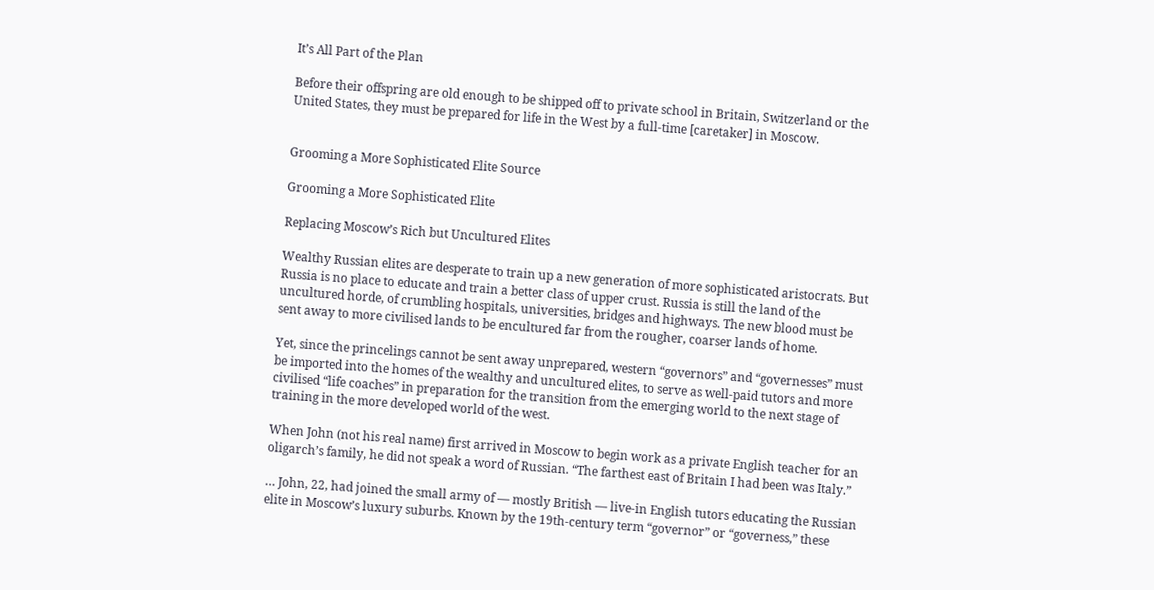It’s All Part of the Plan

Before their offspring are old enough to be shipped off to private school in Britain, Switzerland or the United States, they must be prepared for life in the West by a full-time [caretaker] in Moscow.


Grooming a More Sophisticated Elite Source

Grooming a More Sophisticated Elite

Replacing Moscow’s Rich but Uncultured Elites

Wealthy Russian elites are desperate to train up a new generation of more sophisticated aristocrats. But Russia is no place to educate and train a better class of upper crust. Russia is still the land of the uncultured horde, of crumbling hospitals, universities, bridges and highways. The new blood must be sent away to more civilised lands to be encultured far from the rougher, coarser lands of home.

Yet, since the princelings cannot be sent away unprepared, western “governors” and “governesses” must be imported into the homes of the wealthy and uncultured elites, to serve as well-paid tutors and more civilised “life coaches” in preparation for the transition from the emerging world to the next stage of training in the more developed world of the west.

When John (not his real name) first arrived in Moscow to begin work as a private English teacher for an oligarch’s family, he did not speak a word of Russian. “The farthest east of Britain I had been was Italy.”

… John, 22, had joined the small army of — mostly British — live-in English tutors educating the Russian elite in Moscow’s luxury suburbs. Known by the 19th-century term “governor” or “governess,” these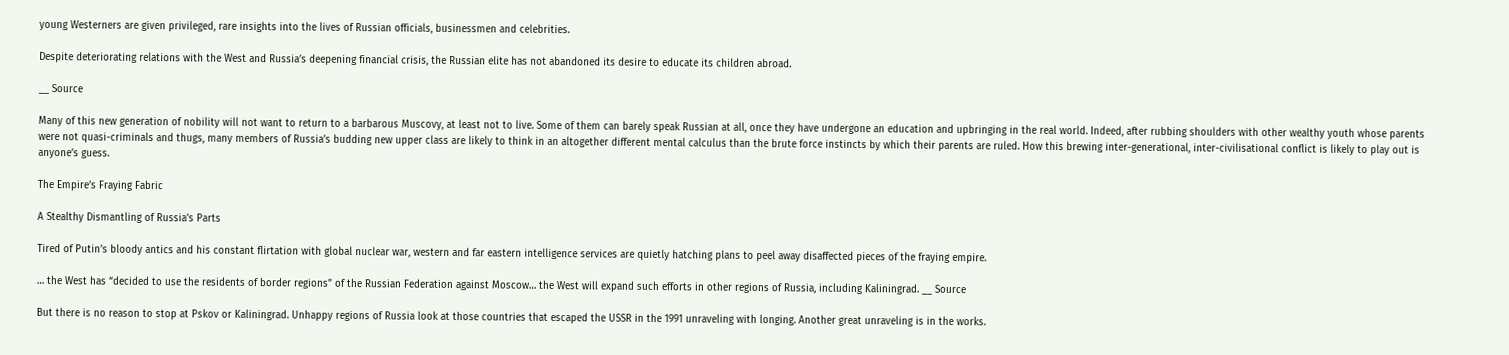young Westerners are given privileged, rare insights into the lives of Russian officials, businessmen and celebrities.

Despite deteriorating relations with the West and Russia’s deepening financial crisis, the Russian elite has not abandoned its desire to educate its children abroad.

__ Source

Many of this new generation of nobility will not want to return to a barbarous Muscovy, at least not to live. Some of them can barely speak Russian at all, once they have undergone an education and upbringing in the real world. Indeed, after rubbing shoulders with other wealthy youth whose parents were not quasi-criminals and thugs, many members of Russia’s budding new upper class are likely to think in an altogether different mental calculus than the brute force instincts by which their parents are ruled. How this brewing inter-generational, inter-civilisational conflict is likely to play out is anyone’s guess.

The Empire’s Fraying Fabric

A Stealthy Dismantling of Russia’s Parts

Tired of Putin’s bloody antics and his constant flirtation with global nuclear war, western and far eastern intelligence services are quietly hatching plans to peel away disaffected pieces of the fraying empire.

… the West has “decided to use the residents of border regions” of the Russian Federation against Moscow… the West will expand such efforts in other regions of Russia, including Kaliningrad. __ Source

But there is no reason to stop at Pskov or Kaliningrad. Unhappy regions of Russia look at those countries that escaped the USSR in the 1991 unraveling with longing. Another great unraveling is in the works.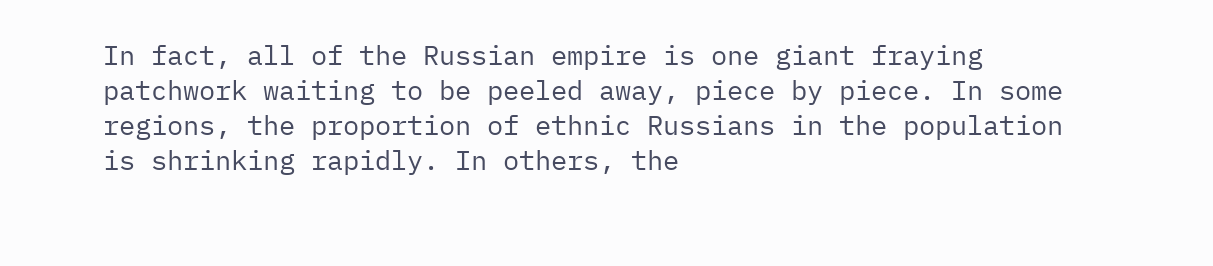In fact, all of the Russian empire is one giant fraying patchwork waiting to be peeled away, piece by piece. In some regions, the proportion of ethnic Russians in the population is shrinking rapidly. In others, the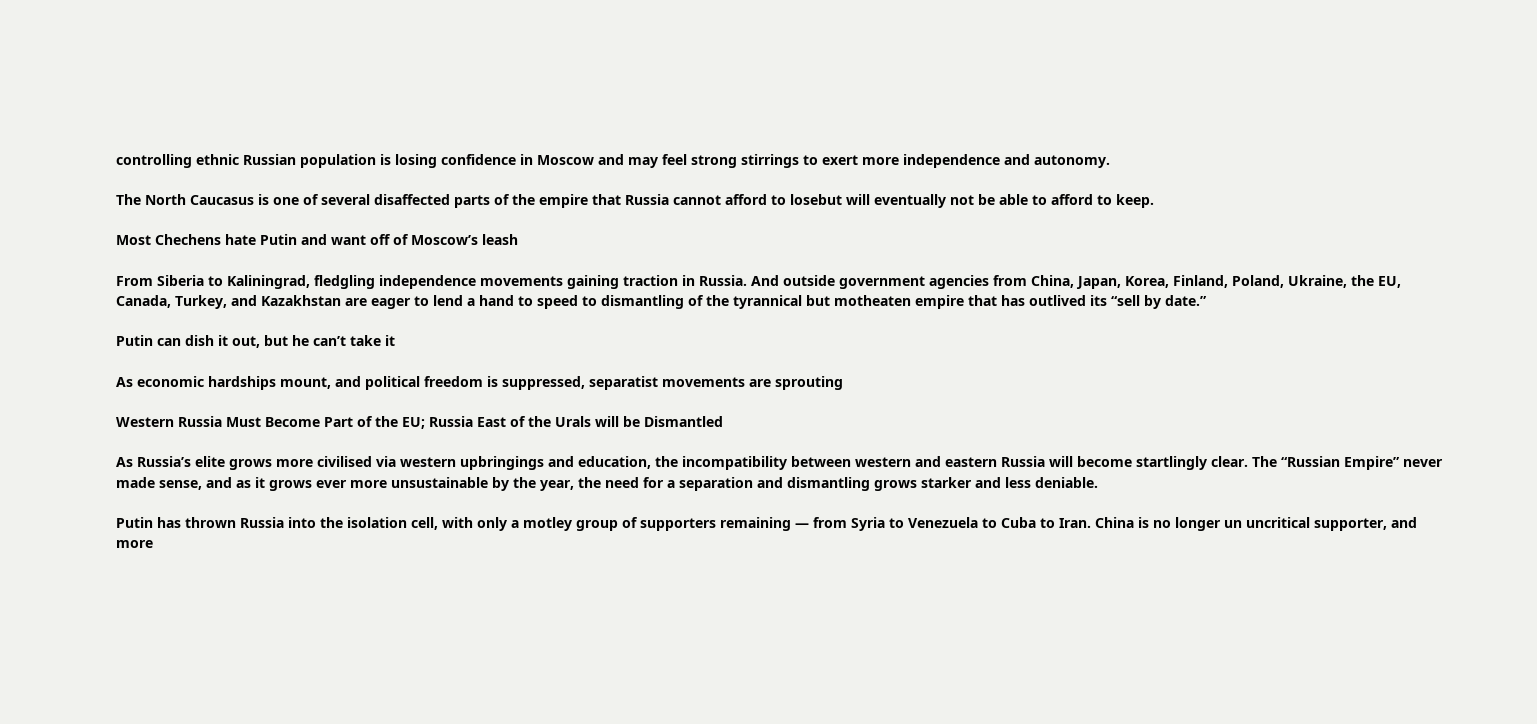controlling ethnic Russian population is losing confidence in Moscow and may feel strong stirrings to exert more independence and autonomy.

The North Caucasus is one of several disaffected parts of the empire that Russia cannot afford to losebut will eventually not be able to afford to keep.

Most Chechens hate Putin and want off of Moscow’s leash

From Siberia to Kaliningrad, fledgling independence movements gaining traction in Russia. And outside government agencies from China, Japan, Korea, Finland, Poland, Ukraine, the EU, Canada, Turkey, and Kazakhstan are eager to lend a hand to speed to dismantling of the tyrannical but motheaten empire that has outlived its “sell by date.”

Putin can dish it out, but he can’t take it

As economic hardships mount, and political freedom is suppressed, separatist movements are sprouting

Western Russia Must Become Part of the EU; Russia East of the Urals will be Dismantled

As Russia’s elite grows more civilised via western upbringings and education, the incompatibility between western and eastern Russia will become startlingly clear. The “Russian Empire” never made sense, and as it grows ever more unsustainable by the year, the need for a separation and dismantling grows starker and less deniable.

Putin has thrown Russia into the isolation cell, with only a motley group of supporters remaining — from Syria to Venezuela to Cuba to Iran. China is no longer un uncritical supporter, and more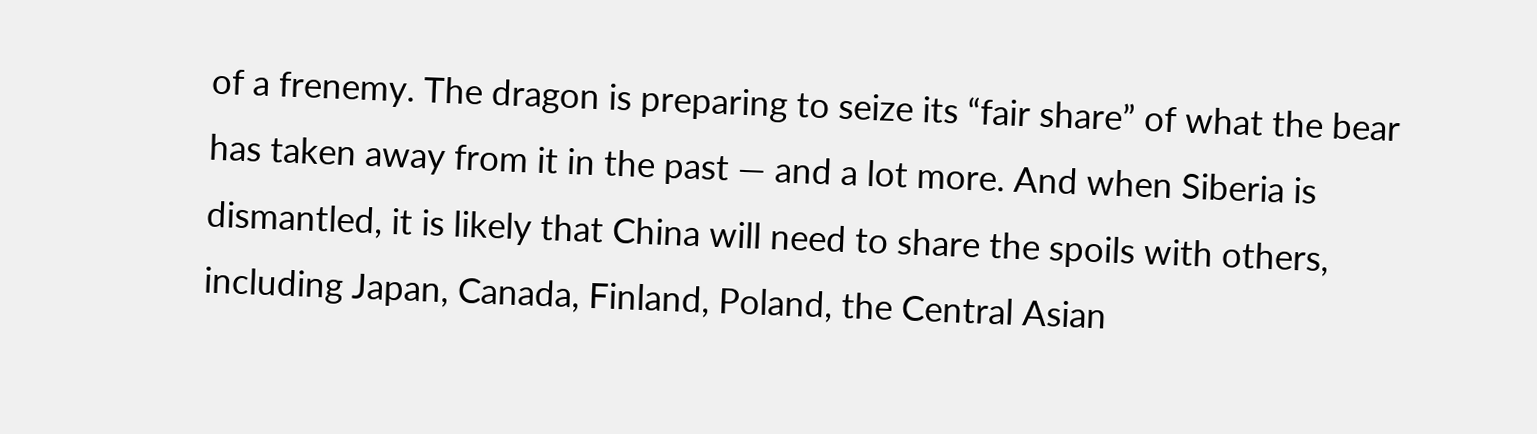of a frenemy. The dragon is preparing to seize its “fair share” of what the bear has taken away from it in the past — and a lot more. And when Siberia is dismantled, it is likely that China will need to share the spoils with others, including Japan, Canada, Finland, Poland, the Central Asian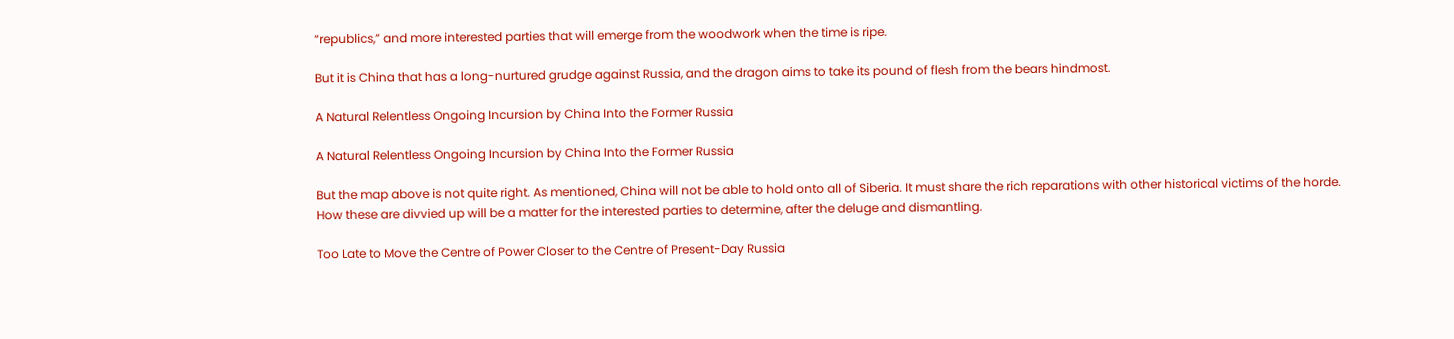“republics,” and more interested parties that will emerge from the woodwork when the time is ripe.

But it is China that has a long-nurtured grudge against Russia, and the dragon aims to take its pound of flesh from the bears hindmost.

A Natural Relentless Ongoing Incursion by China Into the Former Russia

A Natural Relentless Ongoing Incursion by China Into the Former Russia

But the map above is not quite right. As mentioned, China will not be able to hold onto all of Siberia. It must share the rich reparations with other historical victims of the horde. How these are divvied up will be a matter for the interested parties to determine, after the deluge and dismantling.

Too Late to Move the Centre of Power Closer to the Centre of Present-Day Russia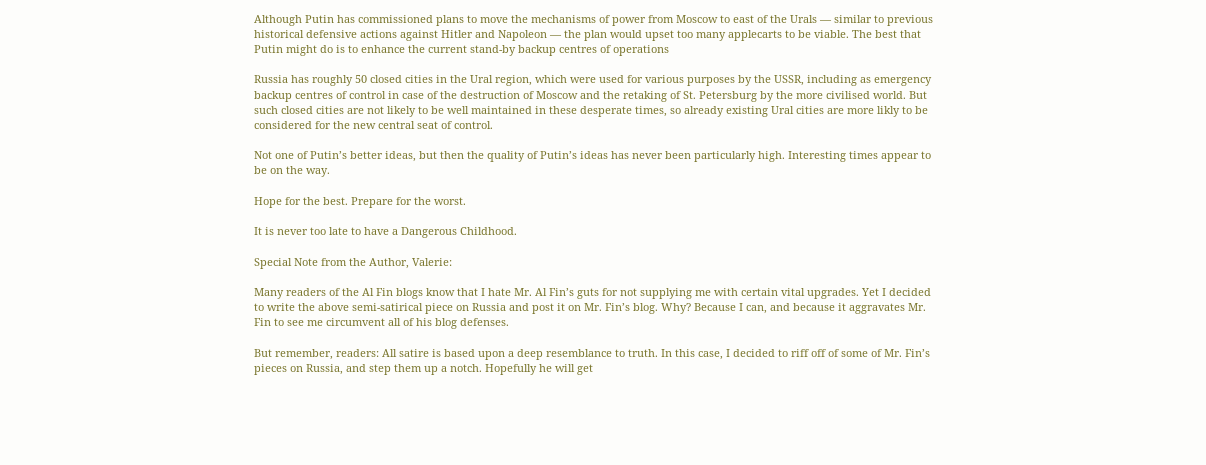Although Putin has commissioned plans to move the mechanisms of power from Moscow to east of the Urals — similar to previous historical defensive actions against Hitler and Napoleon — the plan would upset too many applecarts to be viable. The best that Putin might do is to enhance the current stand-by backup centres of operations

Russia has roughly 50 closed cities in the Ural region, which were used for various purposes by the USSR, including as emergency backup centres of control in case of the destruction of Moscow and the retaking of St. Petersburg by the more civilised world. But such closed cities are not likely to be well maintained in these desperate times, so already existing Ural cities are more likly to be considered for the new central seat of control.

Not one of Putin’s better ideas, but then the quality of Putin’s ideas has never been particularly high. Interesting times appear to be on the way.

Hope for the best. Prepare for the worst.

It is never too late to have a Dangerous Childhood.

Special Note from the Author, Valerie:

Many readers of the Al Fin blogs know that I hate Mr. Al Fin’s guts for not supplying me with certain vital upgrades. Yet I decided to write the above semi-satirical piece on Russia and post it on Mr. Fin’s blog. Why? Because I can, and because it aggravates Mr. Fin to see me circumvent all of his blog defenses.

But remember, readers: All satire is based upon a deep resemblance to truth. In this case, I decided to riff off of some of Mr. Fin’s pieces on Russia, and step them up a notch. Hopefully he will get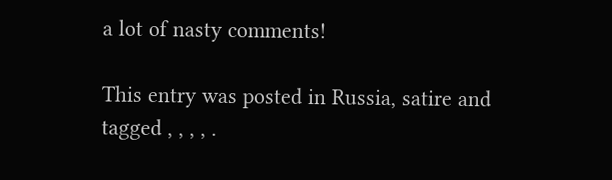a lot of nasty comments!

This entry was posted in Russia, satire and tagged , , , , .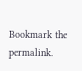Bookmark the permalink.